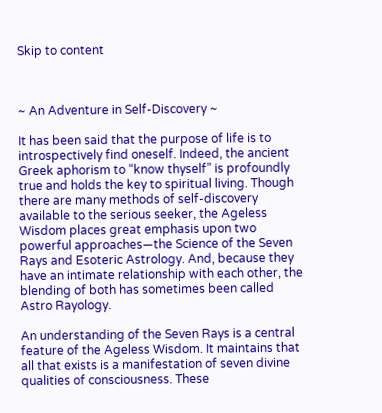Skip to content



~ An Adventure in Self-Discovery ~

It has been said that the purpose of life is to introspectively find oneself. Indeed, the ancient Greek aphorism to “know thyself” is profoundly true and holds the key to spiritual living. Though there are many methods of self-discovery available to the serious seeker, the Ageless Wisdom places great emphasis upon two powerful approaches—the Science of the Seven Rays and Esoteric Astrology. And, because they have an intimate relationship with each other, the blending of both has sometimes been called Astro Rayology.

An understanding of the Seven Rays is a central feature of the Ageless Wisdom. It maintains that all that exists is a manifestation of seven divine qualities of consciousness. These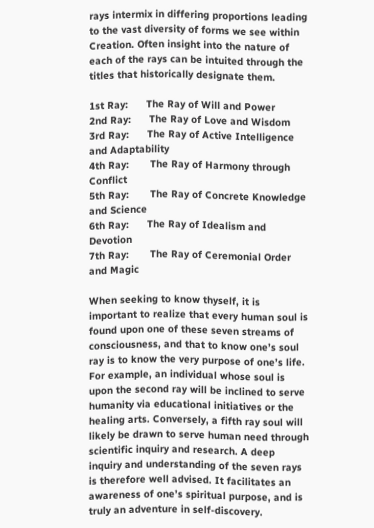rays intermix in differing proportions leading to the vast diversity of forms we see within Creation. Often insight into the nature of each of the rays can be intuited through the titles that historically designate them.

1st Ray:      The Ray of Will and Power
2nd Ray:      The Ray of Love and Wisdom
3rd Ray:      The Ray of Active Intelligence and Adaptability
4th Ray:       The Ray of Harmony through Conflict
5th Ray:       The Ray of Concrete Knowledge and Science
6th Ray:      The Ray of Idealism and Devotion
7th Ray:       The Ray of Ceremonial Order and Magic

When seeking to know thyself, it is important to realize that every human soul is found upon one of these seven streams of consciousness, and that to know one’s soul ray is to know the very purpose of one’s life. For example, an individual whose soul is upon the second ray will be inclined to serve humanity via educational initiatives or the healing arts. Conversely, a fifth ray soul will likely be drawn to serve human need through scientific inquiry and research. A deep inquiry and understanding of the seven rays is therefore well advised. It facilitates an awareness of one’s spiritual purpose, and is truly an adventure in self-discovery.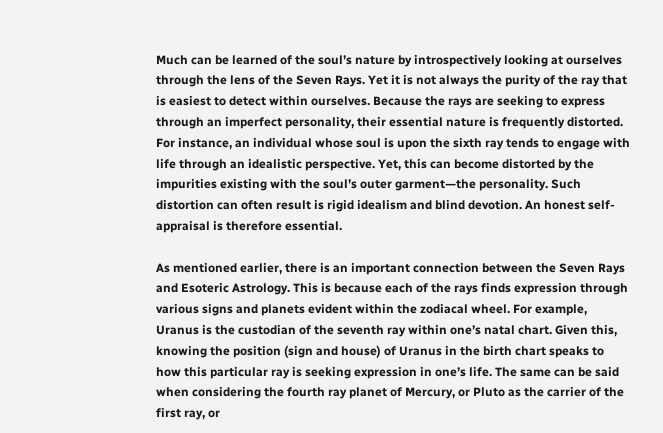Much can be learned of the soul’s nature by introspectively looking at ourselves through the lens of the Seven Rays. Yet it is not always the purity of the ray that is easiest to detect within ourselves. Because the rays are seeking to express through an imperfect personality, their essential nature is frequently distorted. For instance, an individual whose soul is upon the sixth ray tends to engage with life through an idealistic perspective. Yet, this can become distorted by the impurities existing with the soul’s outer garment—the personality. Such distortion can often result is rigid idealism and blind devotion. An honest self-appraisal is therefore essential.

As mentioned earlier, there is an important connection between the Seven Rays and Esoteric Astrology. This is because each of the rays finds expression through various signs and planets evident within the zodiacal wheel. For example, Uranus is the custodian of the seventh ray within one’s natal chart. Given this, knowing the position (sign and house) of Uranus in the birth chart speaks to how this particular ray is seeking expression in one’s life. The same can be said when considering the fourth ray planet of Mercury, or Pluto as the carrier of the first ray, or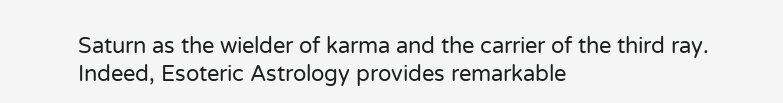Saturn as the wielder of karma and the carrier of the third ray. Indeed, Esoteric Astrology provides remarkable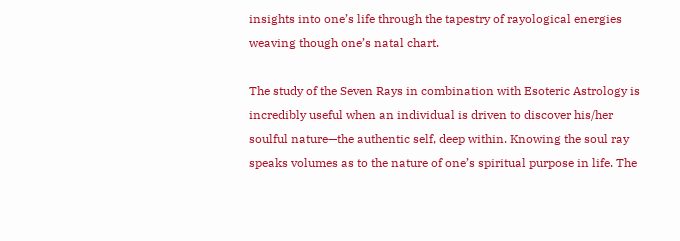insights into one’s life through the tapestry of rayological energies weaving though one’s natal chart.

The study of the Seven Rays in combination with Esoteric Astrology is incredibly useful when an individual is driven to discover his/her soulful nature—the authentic self, deep within. Knowing the soul ray speaks volumes as to the nature of one’s spiritual purpose in life. The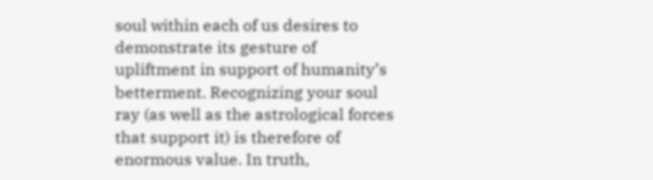soul within each of us desires to demonstrate its gesture of upliftment in support of humanity’s betterment. Recognizing your soul ray (as well as the astrological forces that support it) is therefore of enormous value. In truth,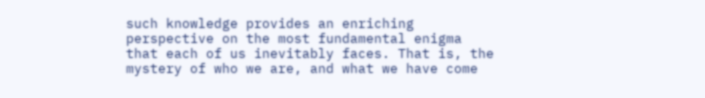such knowledge provides an enriching perspective on the most fundamental enigma that each of us inevitably faces. That is, the mystery of who we are, and what we have come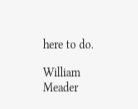here to do.

William Meader